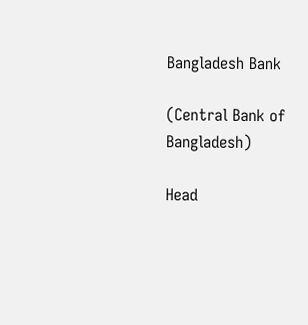Bangladesh Bank

(Central Bank of Bangladesh)

Head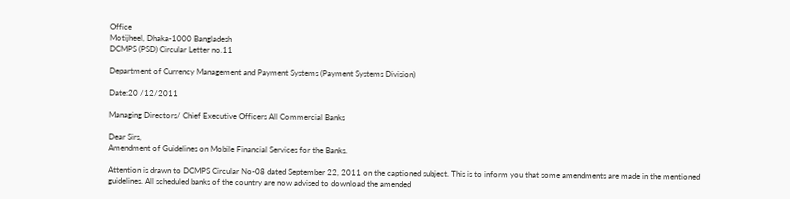Office
Motijheel, Dhaka-1000 Bangladesh
DCMPS (PSD) Circular Letter no.11

Department of Currency Management and Payment Systems (Payment Systems Division)

Date:20 /12/2011

Managing Directors/ Chief Executive Officers All Commercial Banks

Dear Sirs,
Amendment of Guidelines on Mobile Financial Services for the Banks.

Attention is drawn to DCMPS Circular No-08 dated September 22, 2011 on the captioned subject. This is to inform you that some amendments are made in the mentioned guidelines. All scheduled banks of the country are now advised to download the amended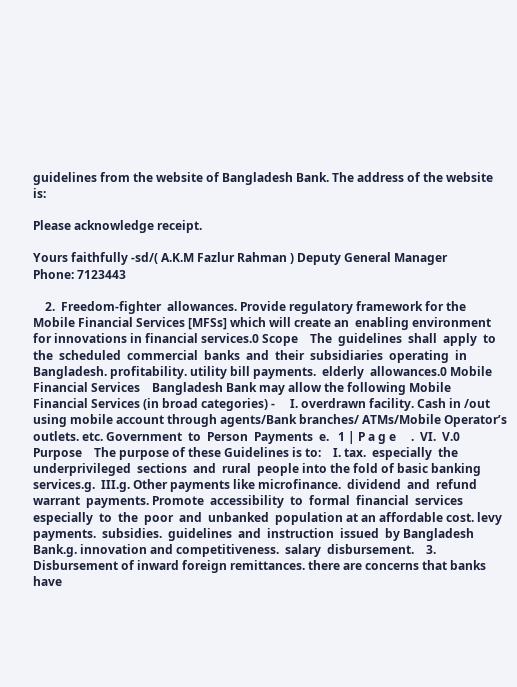guidelines from the website of Bangladesh Bank. The address of the website is:

Please acknowledge receipt.

Yours faithfully -sd/( A.K.M Fazlur Rahman ) Deputy General Manager
Phone: 7123443

    2.  Freedom‐fighter  allowances. Provide regulatory framework for the Mobile Financial Services [MFSs] which will create an  enabling environment for innovations in financial services.0 Scope    The  guidelines  shall  apply  to  the  scheduled  commercial  banks  and  their  subsidiaries  operating  in  Bangladesh. profitability. utility bill payments.  elderly  allowances.0 Mobile Financial Services    Bangladesh Bank may allow the following Mobile Financial Services (in broad categories) ‐     I. overdrawn facility. Cash in /out using mobile account through agents/Bank branches/ ATMs/Mobile Operator’s  outlets. etc. Government  to  Person  Payments  e.   1 | P a g e     .  VI.  V.0 Purpose    The purpose of these Guidelines is to:    I. tax.  especially  the  underprivileged  sections  and  rural  people into the fold of basic banking services.g.  III.g. Other payments like microfinance.  dividend  and  refund  warrant  payments. Promote  accessibility  to  formal  financial  services  especially  to  the  poor  and  unbanked  population at an affordable cost. levy payments.  subsidies.  guidelines  and  instruction  issued  by Bangladesh Bank.g. innovation and competitiveness.  salary  disbursement.    3. Disbursement of inward foreign remittances. there are concerns that banks have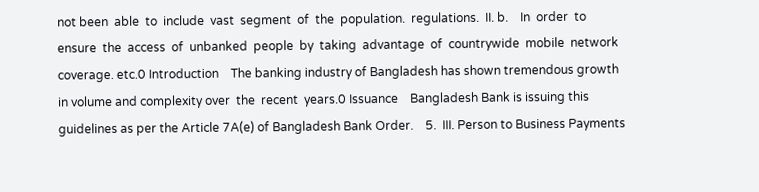not been  able  to  include  vast  segment  of  the  population.  regulations.  II. b.    In  order  to  ensure  the  access  of  unbanked  people  by  taking  advantage  of  countrywide  mobile  network coverage. etc.0 Introduction    The banking industry of Bangladesh has shown tremendous growth  in volume and complexity over  the  recent  years.0 Issuance    Bangladesh Bank is issuing this guidelines as per the Article 7A(e) of Bangladesh Bank Order.    5.  III. Person to Business Payments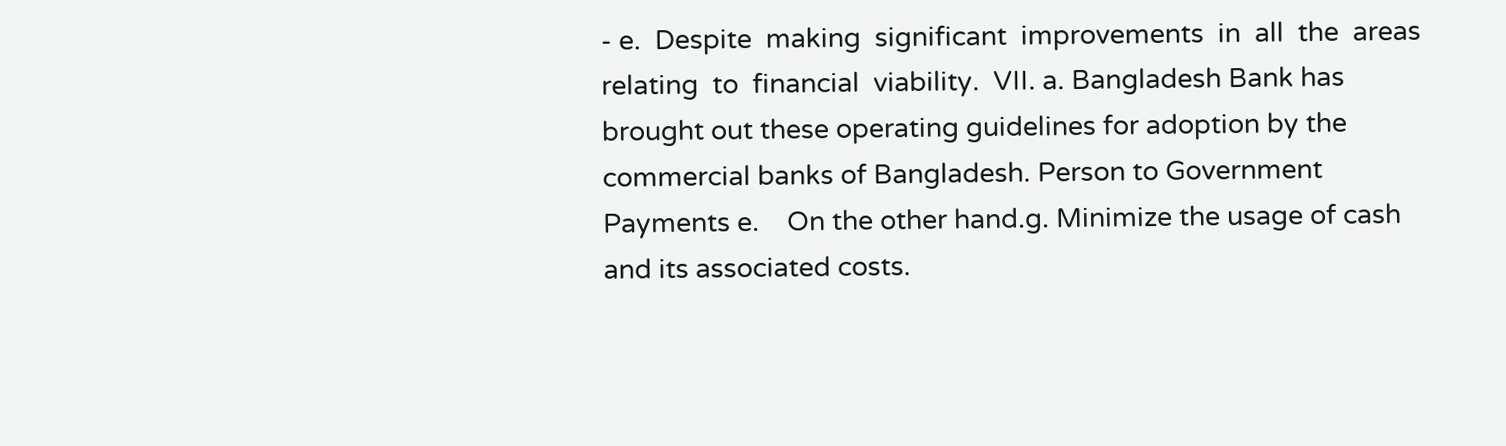‐ e.  Despite  making  significant  improvements  in  all  the  areas  relating  to  financial  viability.  VII. a. Bangladesh Bank has brought out these operating guidelines for adoption by the  commercial banks of Bangladesh. Person to Government Payments e.    On the other hand.g. Minimize the usage of cash and its associated costs.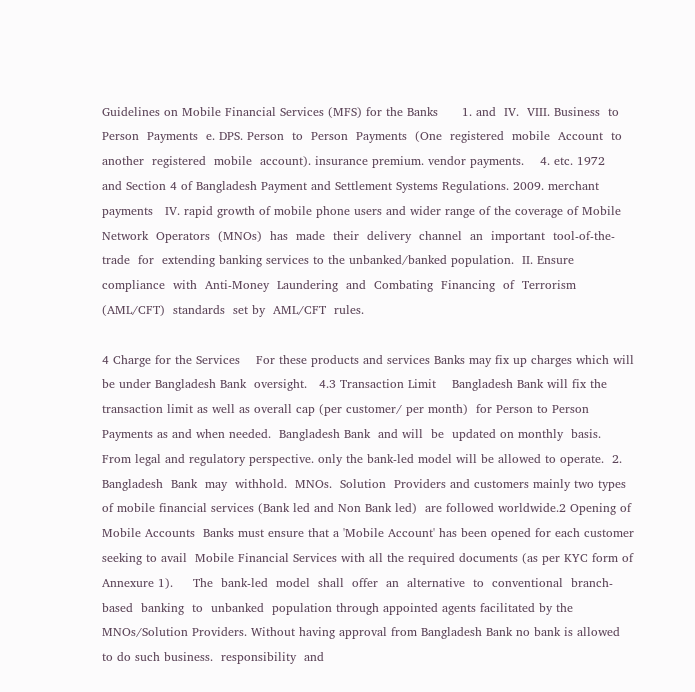Guidelines on Mobile Financial Services (MFS) for the Banks      1. and  IV.  VIII. Business  to  Person  Payments  e. DPS. Person  to  Person  Payments  (One  registered  mobile  Account  to  another  registered  mobile  account). insurance premium. vendor payments.    4. etc. 1972   and Section 4 of Bangladesh Payment and Settlement Systems Regulations. 2009. merchant payments   IV. rapid growth of mobile phone users and wider range of the coverage of Mobile  Network  Operators  (MNOs)  has  made  their  delivery  channel  an  important  tool‐of‐the‐trade  for  extending banking services to the unbanked/banked population.  II. Ensure  compliance  with  Anti‐Money  Laundering  and  Combating  Financing  of  Terrorism  (AML/CFT)  standards  set by  AML/CFT  rules.

4 Charge for the Services    For these products and services Banks may fix up charges which will be under Bangladesh Bank  oversight.   4.3 Transaction Limit    Bangladesh Bank will fix the transaction limit as well as overall cap (per customer/ per month)  for Person to Person Payments as and when needed.  Bangladesh Bank  and will  be  updated on monthly  basis.     From legal and regulatory perspective. only the bank‐led model will be allowed to operate.  2. Bangladesh  Bank  may  withhold.  MNOs.  Solution  Providers and customers mainly two types of mobile financial services (Bank led and Non Bank led)  are followed worldwide.2 Opening of Mobile Accounts  Banks must ensure that a 'Mobile Account' has been opened for each customer seeking to avail  Mobile Financial Services with all the required documents (as per KYC form of Annexure 1).     The  bank‐led  model  shall  offer  an  alternative  to  conventional  branch‐based  banking  to  unbanked  population through appointed agents facilitated by the MNOs/Solution Providers. Without having approval from Bangladesh Bank no bank is allowed to do such business.  responsibility  and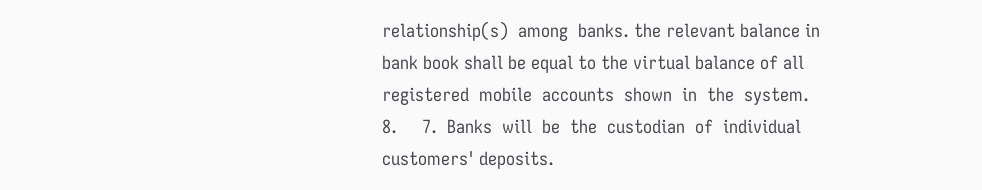relationship(s)  among  banks. the relevant balance in bank book shall be equal to the virtual balance of all  registered  mobile  accounts  shown  in  the  system.   8.     7.  Banks  will  be  the  custodian  of  individual  customers' deposits.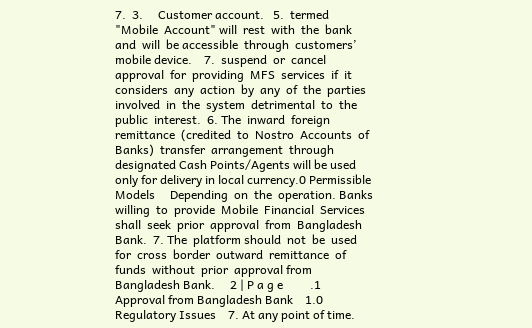7.  3.     Customer account.   5.  termed  "Mobile  Account" will  rest  with  the  bank  and  will  be accessible  through  customers’ mobile device.    7.  suspend  or  cancel  approval  for  providing  MFS  services  if  it  considers  any  action  by  any  of  the  parties  involved  in  the  system  detrimental  to  the  public  interest.  6. The  inward  foreign  remittance  (credited  to  Nostro  Accounts  of  Banks)  transfer  arrangement  through designated Cash Points/Agents will be used only for delivery in local currency.0 Permissible Models     Depending  on  the  operation. Banks  willing  to  provide  Mobile  Financial  Services  shall  seek  prior  approval  from  Bangladesh  Bank.  7. The  platform should  not  be  used  for  cross  border  outward  remittance  of  funds  without  prior  approval from Bangladesh Bank.     2 | P a g e         .1  Approval from Bangladesh Bank    1.0 Regulatory Issues    7. At any point of time.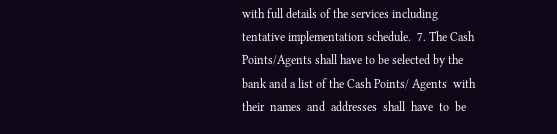with full details of the services including tentative implementation schedule.  7. The Cash Points/Agents shall have to be selected by the bank and a list of the Cash Points/ Agents  with  their  names  and  addresses  shall  have  to  be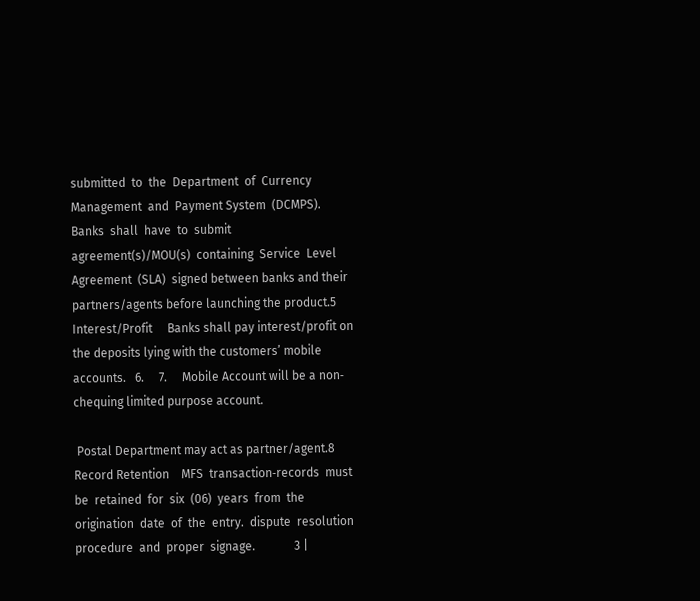submitted  to  the  Department  of  Currency  Management  and  Payment System  (DCMPS). Banks  shall  have  to  submit  agreement(s)/MOU(s)  containing  Service  Level  Agreement  (SLA)  signed between banks and their partners/agents before launching the product.5 Interest/Profit     Banks shall pay interest/profit on the deposits lying with the customers’ mobile accounts.   6.     7.     Mobile Account will be a non‐chequing limited purpose account.

 Postal Department may act as partner/agent.8 Record Retention    MFS  transaction‐records  must  be  retained  for  six  (06)  years  from  the  origination  date  of  the  entry.  dispute  resolution  procedure  and  proper  signage.             3 |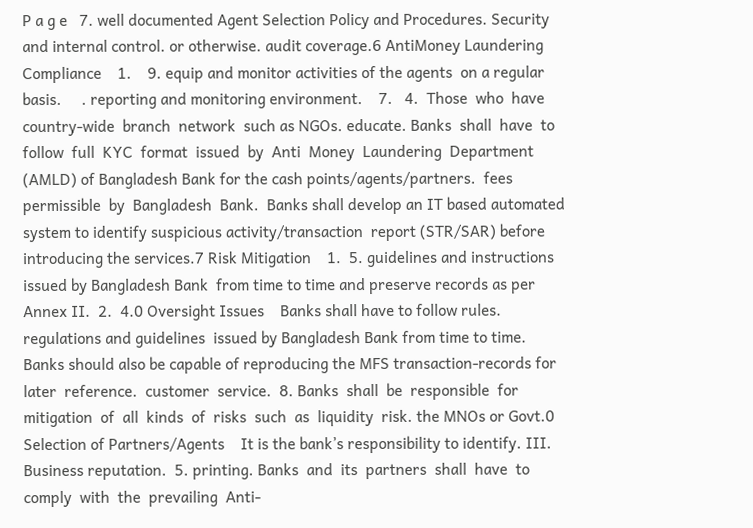P a g e   7. well documented Agent Selection Policy and Procedures. Security and internal control. or otherwise. audit coverage.6 AntiMoney Laundering Compliance    1.    9. equip and monitor activities of the agents  on a regular basis.     . reporting and monitoring environment.    7.   4.  Those  who  have  country‐wide  branch  network  such as NGOs. educate. Banks  shall  have  to  follow  full  KYC  format  issued  by  Anti  Money  Laundering  Department  (AMLD) of Bangladesh Bank for the cash points/agents/partners.  fees  permissible  by  Bangladesh  Bank.  Banks shall develop an IT based automated system to identify suspicious activity/transaction  report (STR/SAR) before introducing the services.7 Risk Mitigation    1.  5. guidelines and instructions issued by Bangladesh Bank  from time to time and preserve records as per Annex II.  2.  4.0 Oversight Issues    Banks shall have to follow rules. regulations and guidelines  issued by Bangladesh Bank from time to time. Banks should also be capable of reproducing the MFS transaction‐records for later  reference.  customer  service.  8. Banks  shall  be  responsible  for  mitigation  of  all  kinds  of  risks  such  as  liquidity  risk. the MNOs or Govt.0 Selection of Partners/Agents    It is the bank’s responsibility to identify. III. Business reputation.  5. printing. Banks  and  its  partners  shall  have  to  comply  with  the  prevailing  Anti‐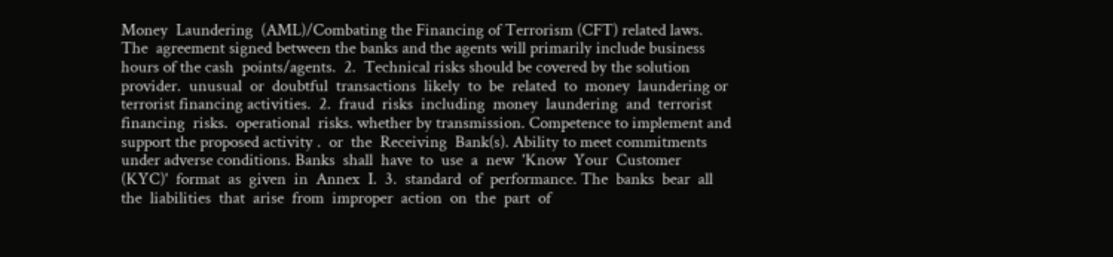Money  Laundering  (AML)/Combating the Financing of Terrorism (CFT) related laws. The  agreement signed between the banks and the agents will primarily include business hours of the cash  points/agents.  2.  Technical risks should be covered by the solution provider.  unusual  or  doubtful  transactions  likely  to  be  related  to  money  laundering or terrorist financing activities.  2.  fraud  risks  including  money  laundering  and  terrorist  financing  risks.  operational  risks. whether by transmission. Competence to implement and support the proposed activity .  or  the  Receiving  Bank(s). Ability to meet commitments under adverse conditions. Banks  shall  have  to  use  a  new  'Know  Your  Customer  (KYC)'  format  as  given  in  Annex  I.  3.  standard  of  performance. The  banks  bear  all  the  liabilities  that  arise  from  improper  action  on  the  part  of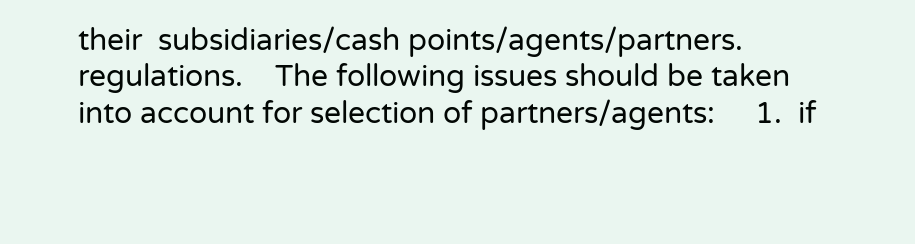their  subsidiaries/cash points/agents/partners. regulations.    The following issues should be taken into account for selection of partners/agents:     1.  if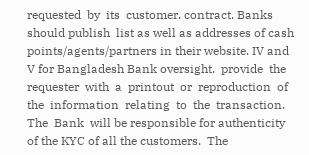requested  by  its  customer. contract. Banks should publish  list as well as addresses of cash points/agents/partners in their website. IV and V for Bangladesh Bank oversight.  provide  the  requester  with  a  printout  or  reproduction  of  the  information  relating  to  the  transaction.  The  Bank  will be responsible for authenticity of the KYC of all the customers.  The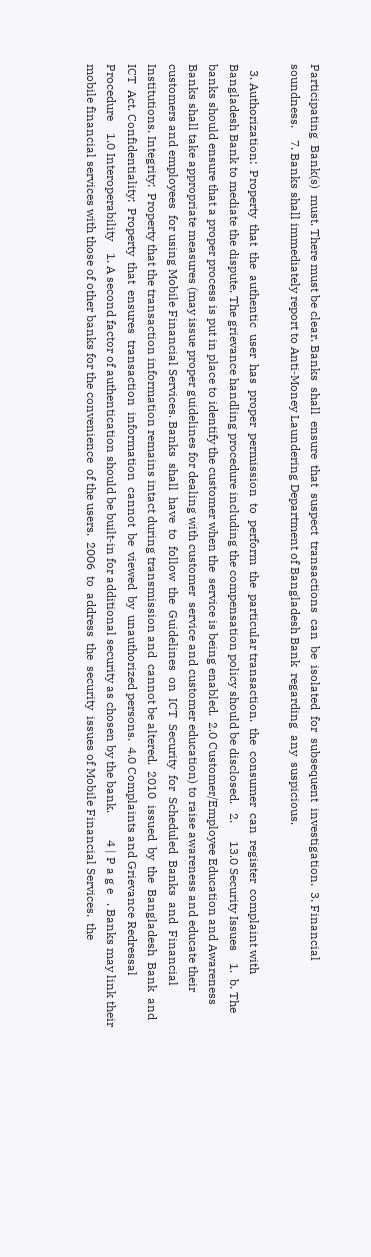Participating  Bank(s)  must. There must be clear. Banks  shall  ensure  that  suspect  transactions  can  be  isolated  for  subsequent  investigation.  3. Financial soundness.    7. Banks shall immediately report to Anti‐Money Laundering Department of Bangladesh Bank  regarding  any  suspicious.

  3. Authorization:  Property  that  the  authentic  user  has  proper  permission  to  perform  the  particular transaction.  the  consumer  can  register  complaint with Bangladesh Bank to mediate the dispute. The grievance handling procedure including the compensation policy should be disclosed.   2.      13.0 Security Issues    1.  b. The banks should ensure that a proper process is put in place to identify the customer when the  service is being enabled.  2.0 Customer/Employee Education and Awareness    Banks shall take appropriate measures (may issue proper guidelines for dealing with customer  service and customer education) to raise awareness and educate their customers and employees  for using Mobile Financial Services. Banks  shall  have  to  follow  the  Guidelines  on  ICT  Security  for  Scheduled  Banks  and  Financial  Institutions. Integrity:  Property that the transaction information remains intact during transmission and  cannot be altered.  2010  issued  by  the  Bangladesh  Bank  and  ICT  Act. Confidentiality:  Property  that  ensures  transaction  information  cannot  be  viewed  by  unauthorized persons.  4.0 Complaints and Grievance Redressal Procedure    1.0 Interoperability    1. A second factor of authentication should be built‐in for additional security as chosen by the bank.         4 | P a g e   . Banks may link their mobile financial services with those of other banks for the convenience  of the users.  2006  to  address  the  security  issues of Mobile Financial Services.  the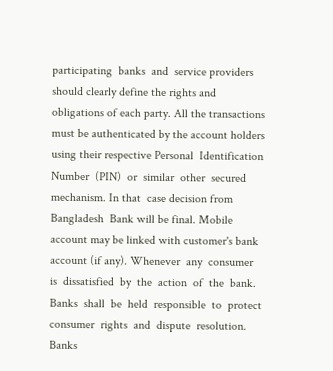participating  banks  and  service providers should clearly define the rights and obligations of each party. All the transactions must be authenticated by the account holders using their respective Personal  Identification  Number  (PIN)  or  similar  other  secured  mechanism. In that  case decision from Bangladesh  Bank will be final. Mobile account may be linked with customer's bank account (if any). Whenever  any  consumer  is  dissatisfied  by  the  action  of  the  bank. Banks  shall  be  held  responsible  to  protect  consumer  rights  and  dispute  resolution. Banks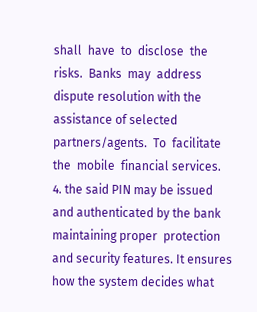shall  have  to  disclose  the  risks.  Banks  may  address dispute resolution with the assistance of selected partners/agents.  To  facilitate  the  mobile  financial services.  4. the said PIN may be issued and authenticated by the bank maintaining proper  protection and security features. It ensures how the system decides what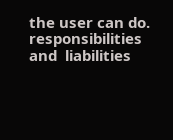the user can do.  responsibilities  and  liabilities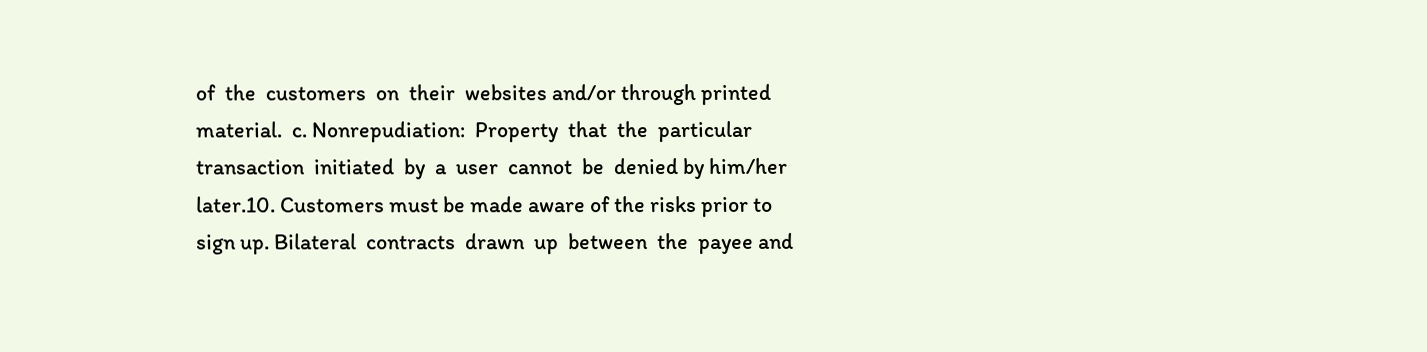of  the  customers  on  their  websites and/or through printed material.  c. Nonrepudiation:  Property  that  the  particular  transaction  initiated  by  a  user  cannot  be  denied by him/her later.10. Customers must be made aware of the risks prior to  sign up. Bilateral  contracts  drawn  up  between  the  payee and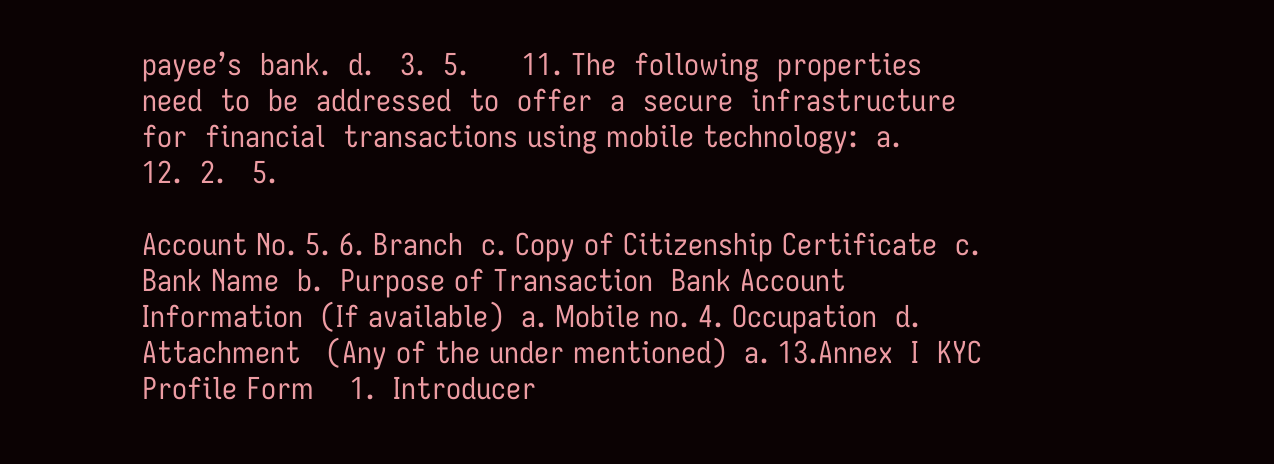payee’s  bank.  d.   3.  5.      11. The  following  properties  need  to  be  addressed  to  offer  a  secure  infrastructure  for  financial  transactions using mobile technology:  a.      12.  2.   5.

Account No. 5. 6. Branch  c. Copy of Citizenship Certificate  c. Bank Name  b.  Purpose of Transaction  Bank Account Information  (If available)  a. Mobile no. 4. Occupation  d.  Attachment   (Any of the under mentioned)  a. 13.Annex  I  KYC Profile Form    1.  Introducer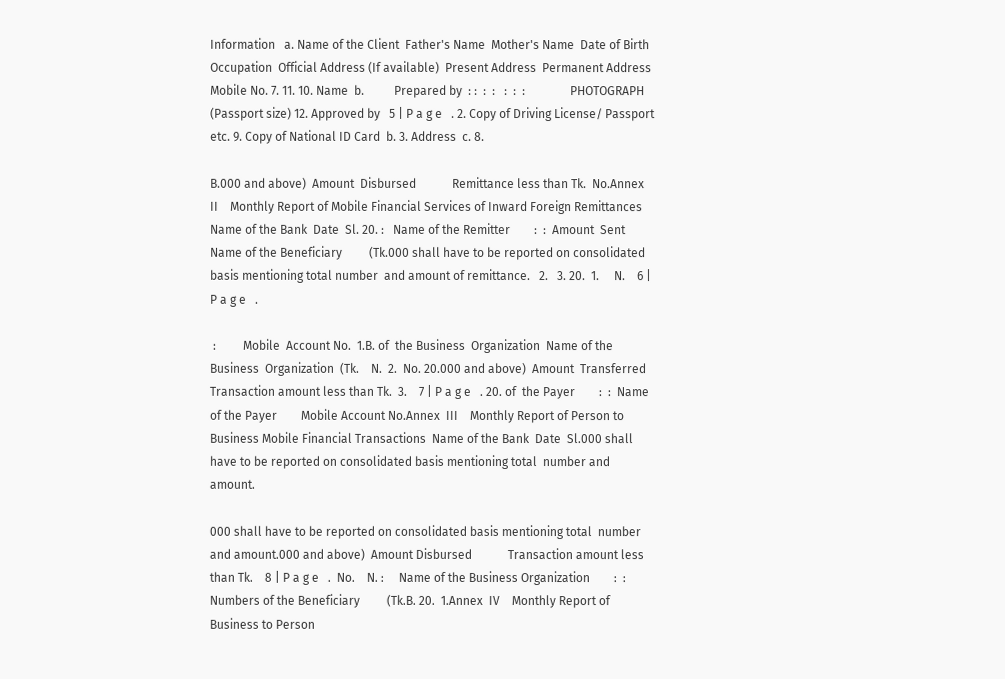Information   a. Name of the Client  Father's Name  Mother's Name  Date of Birth  Occupation  Official Address (If available)  Present Address  Permanent Address  Mobile No. 7. 11. 10. Name  b.          Prepared by  : :  :  :   :  :  :               PHOTOGRAPH (Passport size) 12. Approved by   5 | P a g e   . 2. Copy of Driving License/ Passport  etc. 9. Copy of National ID Card  b. 3. Address  c. 8.

B.000 and above)  Amount  Disbursed            Remittance less than Tk.  No.Annex  II    Monthly Report of Mobile Financial Services of Inward Foreign Remittances  Name of the Bank  Date  Sl. 20. :   Name of the Remitter        :  :  Amount  Sent        Name of the Beneficiary         (Tk.000 shall have to be reported on consolidated basis mentioning total number  and amount of remittance.   2.   3. 20.  1.     N.    6 | P a g e   .

 :         Mobile  Account No.  1.B. of  the Business  Organization  Name of the  Business  Organization  (Tk.    N.  2.  No. 20.000 and above)  Amount  Transferred            Transaction amount less than Tk.  3.    7 | P a g e   . 20. of  the Payer        :  :  Name of the Payer        Mobile Account No.Annex  III    Monthly Report of Person to Business Mobile Financial Transactions  Name of the Bank  Date  Sl.000 shall have to be reported on consolidated basis mentioning total  number and amount.

000 shall have to be reported on consolidated basis mentioning total  number and amount.000 and above)  Amount Disbursed            Transaction amount less than Tk.    8 | P a g e   .  No.    N. :     Name of the Business Organization        :  :  Numbers of the Beneficiary         (Tk.B. 20.  1.Annex  IV    Monthly Report of Business to Person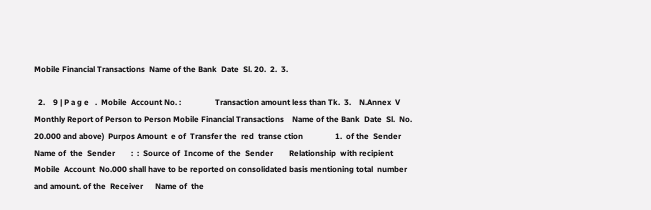Mobile Financial Transactions  Name of the Bank  Date  Sl. 20.  2.  3.

  2.    9 | P a g e   .  Mobile  Account No. :                 Transaction amount less than Tk.  3.    N.Annex  V    Monthly Report of Person to Person Mobile Financial Transactions    Name of the Bank  Date  Sl.  No. 20.000 and above)  Purpos Amount  e of  Transfer the  red  transe ction                1.  of the  Sender        Name of  the  Sender        :  :  Source of  Income of  the  Sender        Relationship  with recipient  Mobile  Account  No.000 shall have to be reported on consolidated basis mentioning total  number and amount. of the  Receiver      Name of  the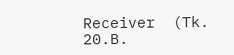Receiver  (Tk. 20.B.